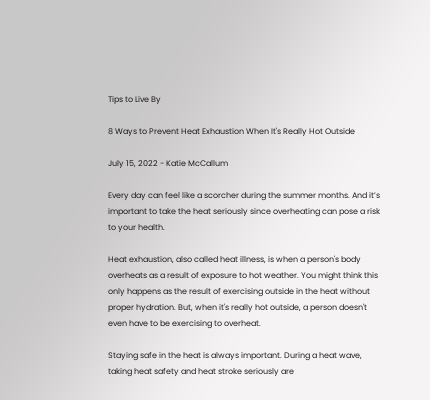Tips to Live By

8 Ways to Prevent Heat Exhaustion When It's Really Hot Outside

July 15, 2022 - Katie McCallum

Every day can feel like a scorcher during the summer months. And it’s important to take the heat seriously since overheating can pose a risk to your health.

Heat exhaustion, also called heat illness, is when a person's body overheats as a result of exposure to hot weather. You might think this only happens as the result of exercising outside in the heat without proper hydration. But, when it's really hot outside, a person doesn't even have to be exercising to overheat.

Staying safe in the heat is always important. During a heat wave, taking heat safety and heat stroke seriously are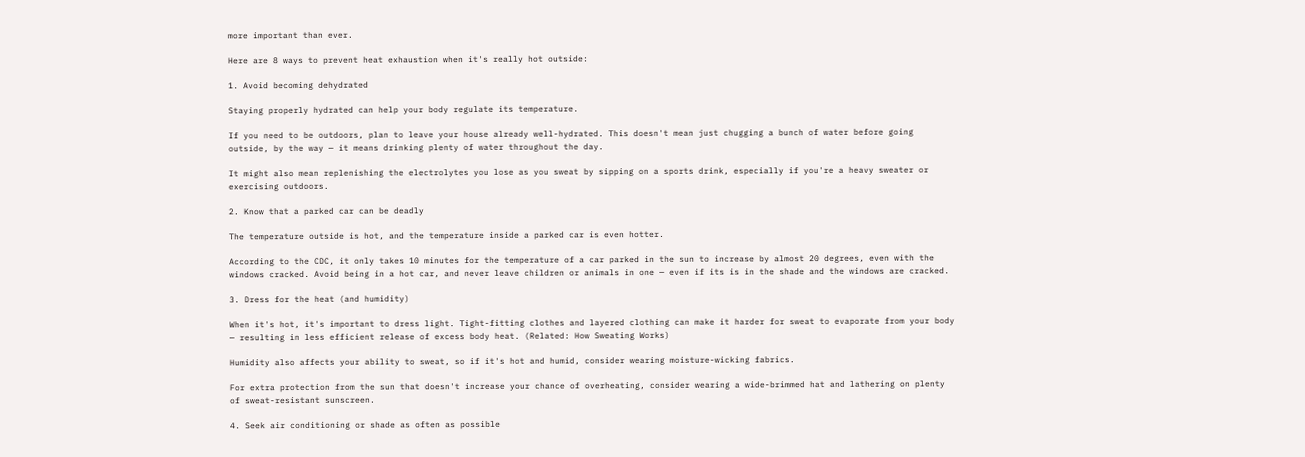more important than ever.

Here are 8 ways to prevent heat exhaustion when it's really hot outside:

1. Avoid becoming dehydrated

Staying properly hydrated can help your body regulate its temperature.

If you need to be outdoors, plan to leave your house already well-hydrated. This doesn't mean just chugging a bunch of water before going outside, by the way — it means drinking plenty of water throughout the day.

It might also mean replenishing the electrolytes you lose as you sweat by sipping on a sports drink, especially if you're a heavy sweater or exercising outdoors.

2. Know that a parked car can be deadly

The temperature outside is hot, and the temperature inside a parked car is even hotter.

According to the CDC, it only takes 10 minutes for the temperature of a car parked in the sun to increase by almost 20 degrees, even with the windows cracked. Avoid being in a hot car, and never leave children or animals in one — even if its is in the shade and the windows are cracked.

3. Dress for the heat (and humidity)

When it's hot, it's important to dress light. Tight-fitting clothes and layered clothing can make it harder for sweat to evaporate from your body — resulting in less efficient release of excess body heat. (Related: How Sweating Works)

Humidity also affects your ability to sweat, so if it's hot and humid, consider wearing moisture-wicking fabrics.

For extra protection from the sun that doesn't increase your chance of overheating, consider wearing a wide-brimmed hat and lathering on plenty of sweat-resistant sunscreen.

4. Seek air conditioning or shade as often as possible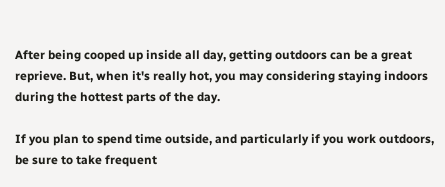After being cooped up inside all day, getting outdoors can be a great reprieve. But, when it's really hot, you may considering staying indoors during the hottest parts of the day.

If you plan to spend time outside, and particularly if you work outdoors, be sure to take frequent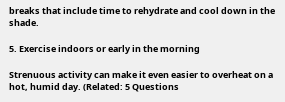breaks that include time to rehydrate and cool down in the shade.

5. Exercise indoors or early in the morning

Strenuous activity can make it even easier to overheat on a hot, humid day. (Related: 5 Questions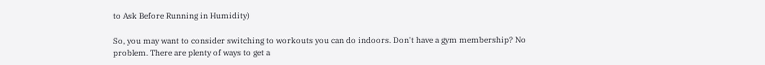to Ask Before Running in Humidity)

So, you may want to consider switching to workouts you can do indoors. Don't have a gym membership? No problem. There are plenty of ways to get a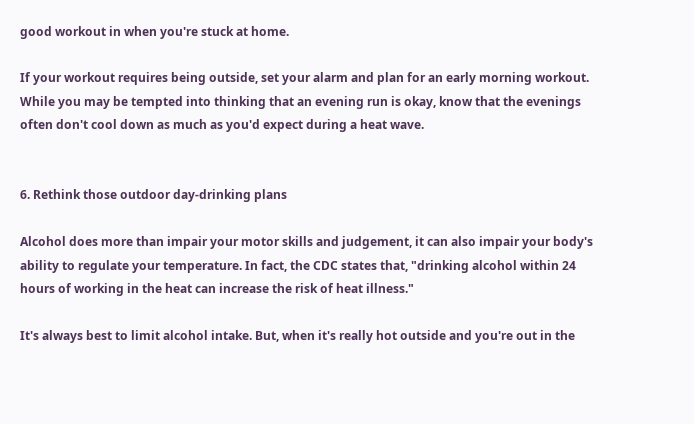good workout in when you're stuck at home.

If your workout requires being outside, set your alarm and plan for an early morning workout. While you may be tempted into thinking that an evening run is okay, know that the evenings often don't cool down as much as you'd expect during a heat wave.


6. Rethink those outdoor day-drinking plans

Alcohol does more than impair your motor skills and judgement, it can also impair your body's ability to regulate your temperature. In fact, the CDC states that, "drinking alcohol within 24 hours of working in the heat can increase the risk of heat illness."

It's always best to limit alcohol intake. But, when it's really hot outside and you're out in the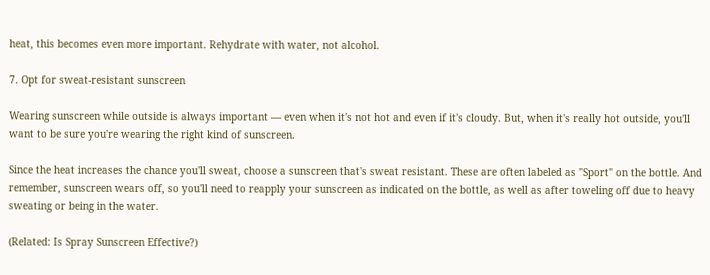heat, this becomes even more important. Rehydrate with water, not alcohol.

7. Opt for sweat-resistant sunscreen

Wearing sunscreen while outside is always important — even when it's not hot and even if it's cloudy. But, when it's really hot outside, you'll want to be sure you're wearing the right kind of sunscreen.

Since the heat increases the chance you'll sweat, choose a sunscreen that's sweat resistant. These are often labeled as "Sport" on the bottle. And remember, sunscreen wears off, so you'll need to reapply your sunscreen as indicated on the bottle, as well as after toweling off due to heavy sweating or being in the water.

(Related: Is Spray Sunscreen Effective?)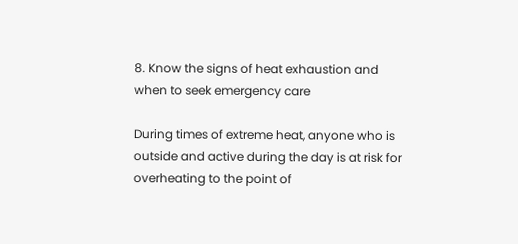8. Know the signs of heat exhaustion and when to seek emergency care

During times of extreme heat, anyone who is outside and active during the day is at risk for overheating to the point of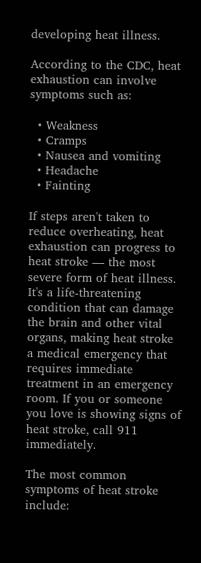developing heat illness.

According to the CDC, heat exhaustion can involve symptoms such as:

  • Weakness
  • Cramps
  • Nausea and vomiting
  • Headache
  • Fainting

If steps aren't taken to reduce overheating, heat exhaustion can progress to heat stroke — the most severe form of heat illness. It's a life-threatening condition that can damage the brain and other vital organs, making heat stroke a medical emergency that requires immediate treatment in an emergency room. If you or someone you love is showing signs of heat stroke, call 911 immediately.

The most common symptoms of heat stroke include: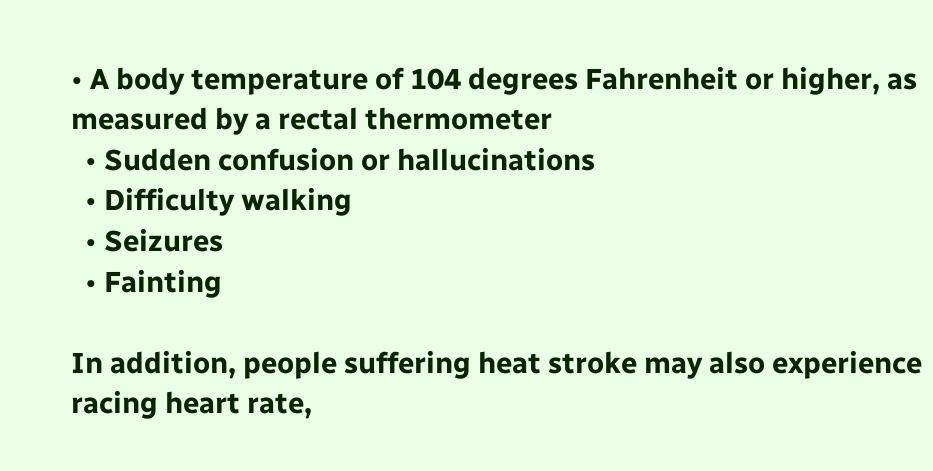• A body temperature of 104 degrees Fahrenheit or higher, as measured by a rectal thermometer
  • Sudden confusion or hallucinations
  • Difficulty walking
  • Seizures
  • Fainting

In addition, people suffering heat stroke may also experience racing heart rate,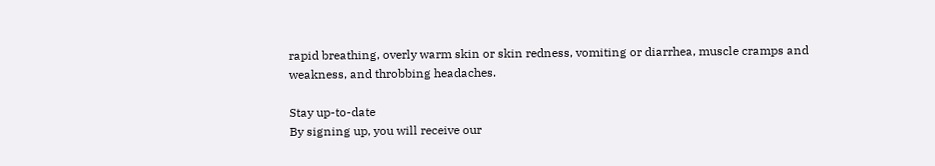rapid breathing, overly warm skin or skin redness, vomiting or diarrhea, muscle cramps and weakness, and throbbing headaches.

Stay up-to-date
By signing up, you will receive our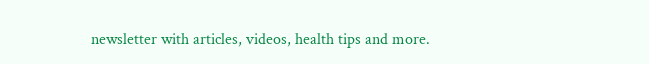newsletter with articles, videos, health tips and more.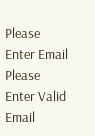Please Enter Email
Please Enter Valid Email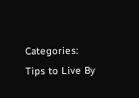Categories: Tips to Live By